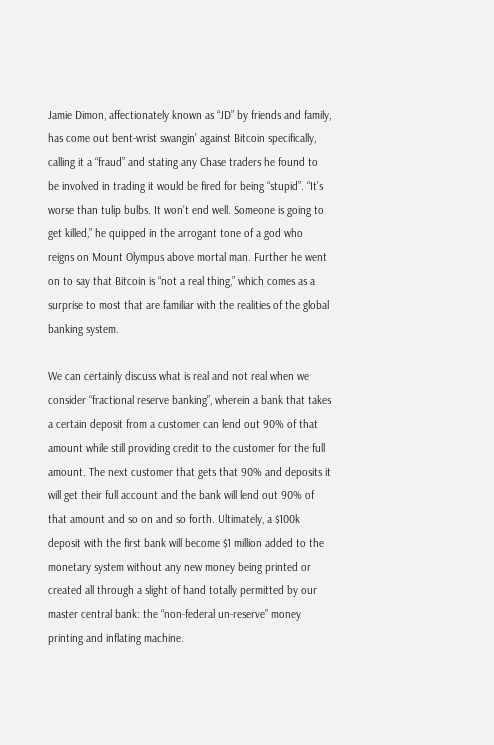Jamie Dimon, affectionately known as “JD” by friends and family, has come out bent-wrist swangin’ against Bitcoin specifically, calling it a “fraud” and stating any Chase traders he found to be involved in trading it would be fired for being “stupid”. “It’s worse than tulip bulbs. It won’t end well. Someone is going to get killed,” he quipped in the arrogant tone of a god who reigns on Mount Olympus above mortal man. Further he went on to say that Bitcoin is “not a real thing,” which comes as a surprise to most that are familiar with the realities of the global banking system.

We can certainly discuss what is real and not real when we consider “fractional reserve banking”, wherein a bank that takes a certain deposit from a customer can lend out 90% of that amount while still providing credit to the customer for the full amount. The next customer that gets that 90% and deposits it will get their full account and the bank will lend out 90% of that amount and so on and so forth. Ultimately, a $100k deposit with the first bank will become $1 million added to the monetary system without any new money being printed or created all through a slight of hand totally permitted by our master central bank: the “non-federal un-reserve” money printing and inflating machine.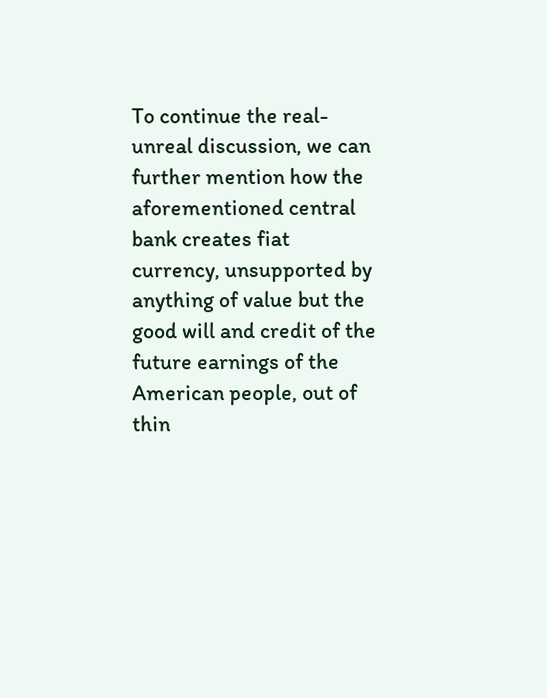To continue the real-unreal discussion, we can further mention how the aforementioned central bank creates fiat currency, unsupported by anything of value but the good will and credit of the future earnings of the American people, out of thin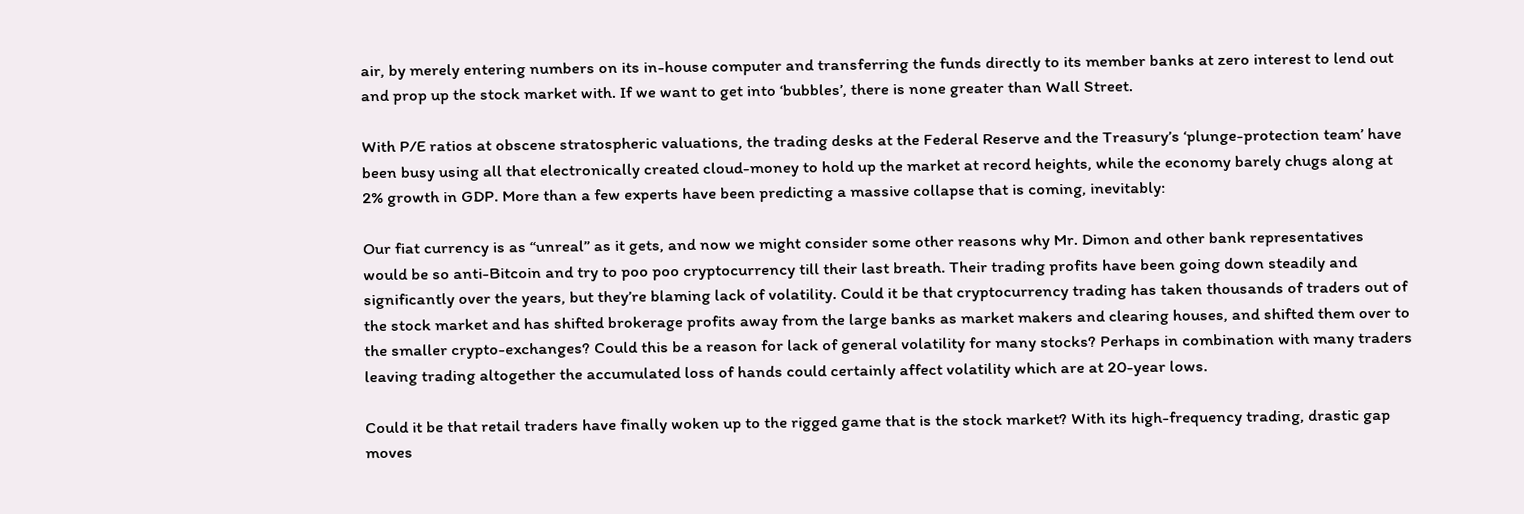air, by merely entering numbers on its in-house computer and transferring the funds directly to its member banks at zero interest to lend out and prop up the stock market with. If we want to get into ‘bubbles’, there is none greater than Wall Street.

With P/E ratios at obscene stratospheric valuations, the trading desks at the Federal Reserve and the Treasury’s ‘plunge-protection team’ have been busy using all that electronically created cloud-money to hold up the market at record heights, while the economy barely chugs along at 2% growth in GDP. More than a few experts have been predicting a massive collapse that is coming, inevitably:

Our fiat currency is as “unreal” as it gets, and now we might consider some other reasons why Mr. Dimon and other bank representatives would be so anti-Bitcoin and try to poo poo cryptocurrency till their last breath. Their trading profits have been going down steadily and significantly over the years, but they’re blaming lack of volatility. Could it be that cryptocurrency trading has taken thousands of traders out of the stock market and has shifted brokerage profits away from the large banks as market makers and clearing houses, and shifted them over to the smaller crypto-exchanges? Could this be a reason for lack of general volatility for many stocks? Perhaps in combination with many traders leaving trading altogether the accumulated loss of hands could certainly affect volatility which are at 20-year lows.

Could it be that retail traders have finally woken up to the rigged game that is the stock market? With its high-frequency trading, drastic gap moves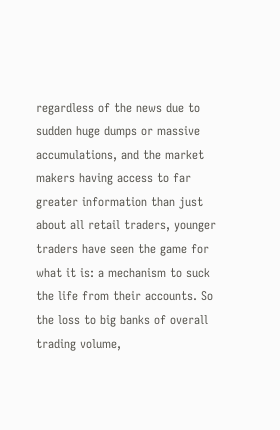regardless of the news due to sudden huge dumps or massive accumulations, and the market makers having access to far greater information than just about all retail traders, younger traders have seen the game for what it is: a mechanism to suck the life from their accounts. So the loss to big banks of overall trading volume,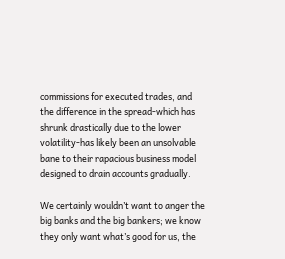commissions for executed trades, and the difference in the spread-which has shrunk drastically due to the lower volatility-has likely been an unsolvable bane to their rapacious business model designed to drain accounts gradually.

We certainly wouldn’t want to anger the big banks and the big bankers; we know they only want what’s good for us, the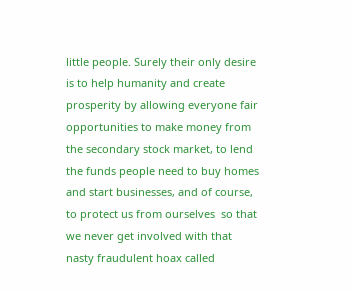little people. Surely their only desire is to help humanity and create prosperity by allowing everyone fair opportunities to make money from the secondary stock market, to lend the funds people need to buy homes and start businesses, and of course, to protect us from ourselves  so that we never get involved with that nasty fraudulent hoax called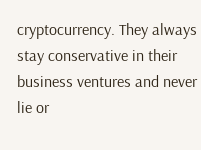cryptocurrency. They always stay conservative in their business ventures and never lie or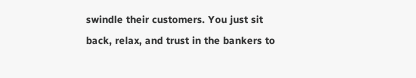swindle their customers. You just sit back, relax, and trust in the bankers to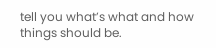tell you what’s what and how things should be.